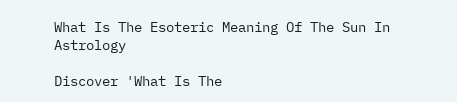What Is The Esoteric Meaning Of The Sun In Astrology

Discover 'What Is The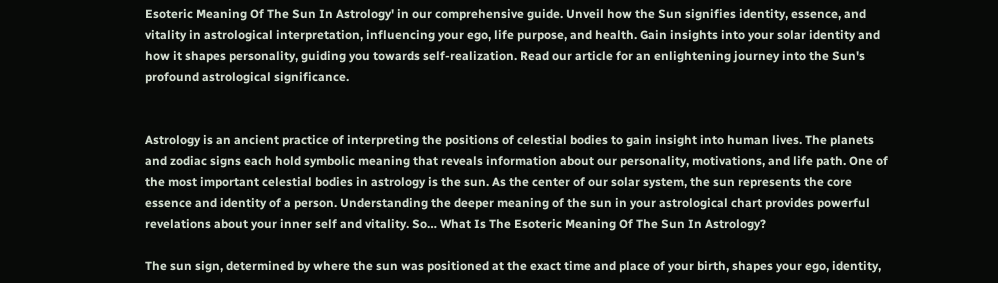Esoteric Meaning Of The Sun In Astrology' in our comprehensive guide. Unveil how the Sun signifies identity, essence, and vitality in astrological interpretation, influencing your ego, life purpose, and health. Gain insights into your solar identity and how it shapes personality, guiding you towards self-realization. Read our article for an enlightening journey into the Sun's profound astrological significance.


Astrology is an ancient practice of interpreting the positions of celestial bodies to gain insight into human lives. The planets and zodiac signs each hold symbolic meaning that reveals information about our personality, motivations, and life path. One of the most important celestial bodies in astrology is the sun. As the center of our solar system, the sun represents the core essence and identity of a person. Understanding the deeper meaning of the sun in your astrological chart provides powerful revelations about your inner self and vitality. So… What Is The Esoteric Meaning Of The Sun In Astrology?

The sun sign, determined by where the sun was positioned at the exact time and place of your birth, shapes your ego, identity,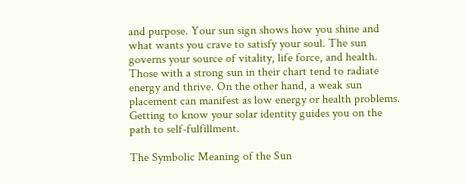and purpose. Your sun sign shows how you shine and what wants you crave to satisfy your soul. The sun governs your source of vitality, life force, and health. Those with a strong sun in their chart tend to radiate energy and thrive. On the other hand, a weak sun placement can manifest as low energy or health problems. Getting to know your solar identity guides you on the path to self-fulfillment.

The Symbolic Meaning of the Sun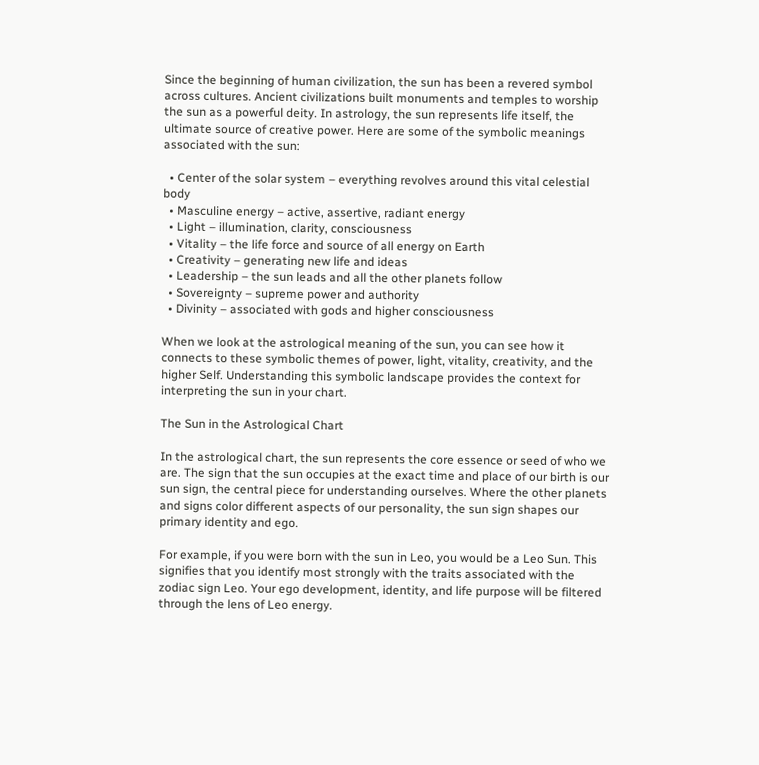Since the beginning of human civilization, the sun has been a revered symbol across cultures. Ancient civilizations built monuments and temples to worship the sun as a powerful deity. In astrology, the sun represents life itself, the ultimate source of creative power. Here are some of the symbolic meanings associated with the sun:

  • Center of the solar system – everything revolves around this vital celestial body
  • Masculine energy – active, assertive, radiant energy
  • Light – illumination, clarity, consciousness
  • Vitality – the life force and source of all energy on Earth
  • Creativity – generating new life and ideas
  • Leadership – the sun leads and all the other planets follow
  • Sovereignty – supreme power and authority
  • Divinity – associated with gods and higher consciousness

When we look at the astrological meaning of the sun, you can see how it connects to these symbolic themes of power, light, vitality, creativity, and the higher Self. Understanding this symbolic landscape provides the context for interpreting the sun in your chart.

The Sun in the Astrological Chart

In the astrological chart, the sun represents the core essence or seed of who we are. The sign that the sun occupies at the exact time and place of our birth is our sun sign, the central piece for understanding ourselves. Where the other planets and signs color different aspects of our personality, the sun sign shapes our primary identity and ego.

For example, if you were born with the sun in Leo, you would be a Leo Sun. This signifies that you identify most strongly with the traits associated with the zodiac sign Leo. Your ego development, identity, and life purpose will be filtered through the lens of Leo energy.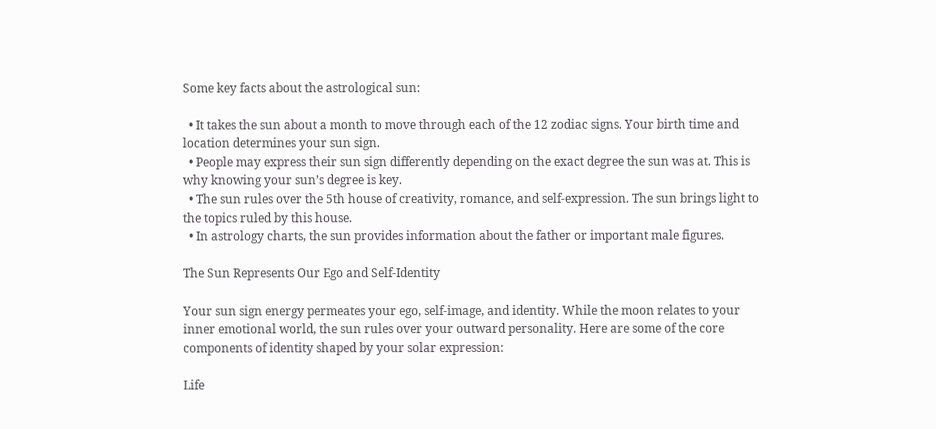Some key facts about the astrological sun:

  • It takes the sun about a month to move through each of the 12 zodiac signs. Your birth time and location determines your sun sign.
  • People may express their sun sign differently depending on the exact degree the sun was at. This is why knowing your sun’s degree is key.
  • The sun rules over the 5th house of creativity, romance, and self-expression. The sun brings light to the topics ruled by this house.
  • In astrology charts, the sun provides information about the father or important male figures.

The Sun Represents Our Ego and Self-Identity

Your sun sign energy permeates your ego, self-image, and identity. While the moon relates to your inner emotional world, the sun rules over your outward personality. Here are some of the core components of identity shaped by your solar expression:

Life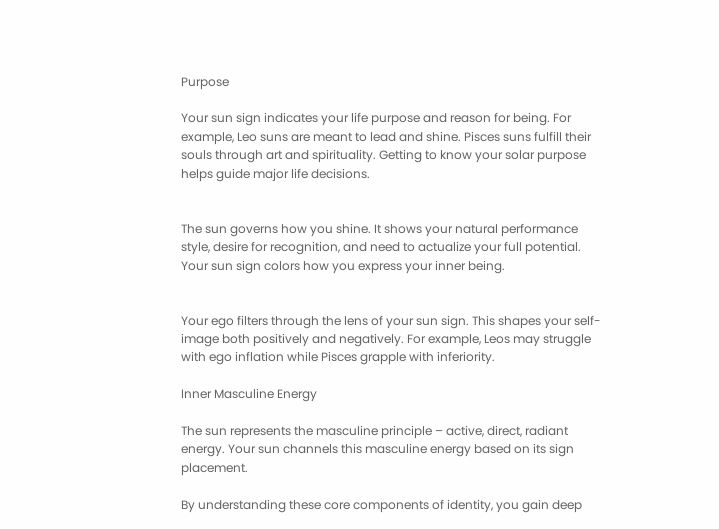Purpose

Your sun sign indicates your life purpose and reason for being. For example, Leo suns are meant to lead and shine. Pisces suns fulfill their souls through art and spirituality. Getting to know your solar purpose helps guide major life decisions.


The sun governs how you shine. It shows your natural performance style, desire for recognition, and need to actualize your full potential. Your sun sign colors how you express your inner being.


Your ego filters through the lens of your sun sign. This shapes your self-image both positively and negatively. For example, Leos may struggle with ego inflation while Pisces grapple with inferiority.

Inner Masculine Energy

The sun represents the masculine principle – active, direct, radiant energy. Your sun channels this masculine energy based on its sign placement.

By understanding these core components of identity, you gain deep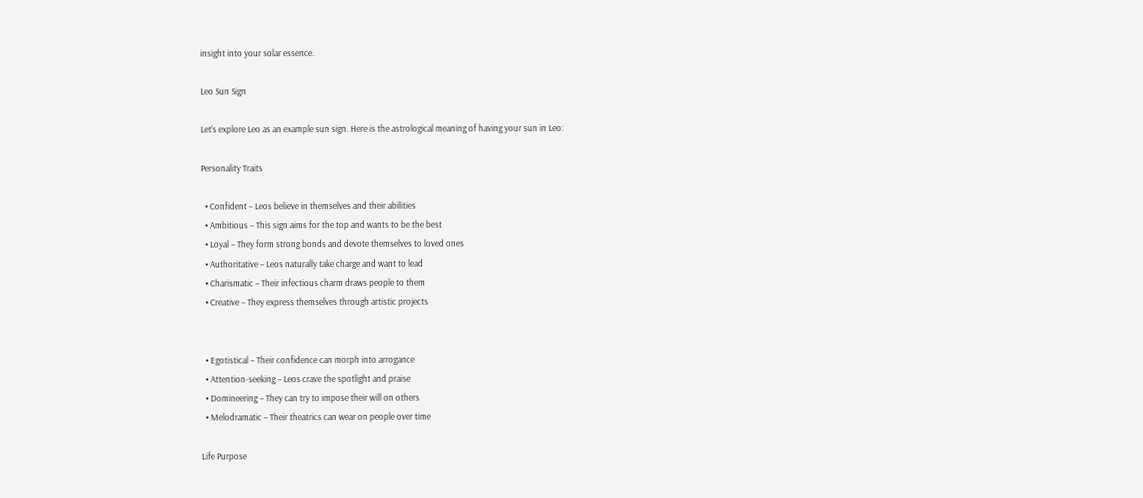insight into your solar essence.

Leo Sun Sign

Let’s explore Leo as an example sun sign. Here is the astrological meaning of having your sun in Leo:

Personality Traits

  • Confident – Leos believe in themselves and their abilities
  • Ambitious – This sign aims for the top and wants to be the best
  • Loyal – They form strong bonds and devote themselves to loved ones
  • Authoritative – Leos naturally take charge and want to lead
  • Charismatic – Their infectious charm draws people to them
  • Creative – They express themselves through artistic projects


  • Egotistical – Their confidence can morph into arrogance
  • Attention-seeking – Leos crave the spotlight and praise
  • Domineering – They can try to impose their will on others
  • Melodramatic – Their theatrics can wear on people over time

Life Purpose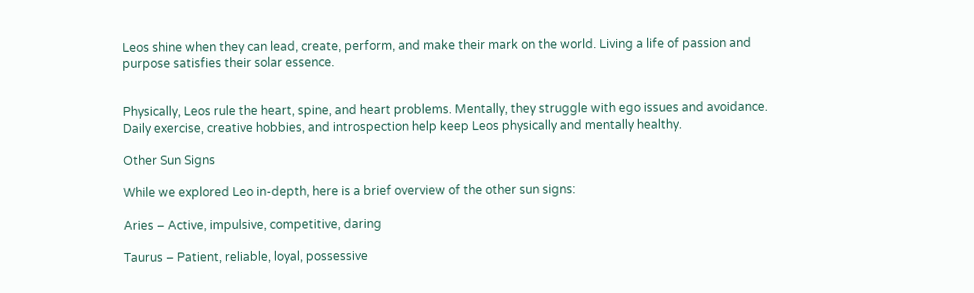Leos shine when they can lead, create, perform, and make their mark on the world. Living a life of passion and purpose satisfies their solar essence.


Physically, Leos rule the heart, spine, and heart problems. Mentally, they struggle with ego issues and avoidance. Daily exercise, creative hobbies, and introspection help keep Leos physically and mentally healthy.

Other Sun Signs

While we explored Leo in-depth, here is a brief overview of the other sun signs:

Aries – Active, impulsive, competitive, daring

Taurus – Patient, reliable, loyal, possessive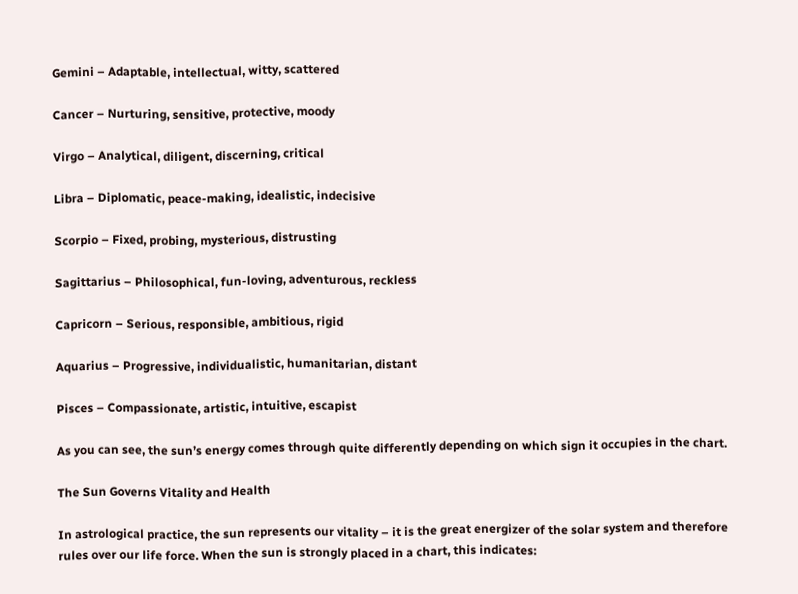Gemini – Adaptable, intellectual, witty, scattered

Cancer – Nurturing, sensitive, protective, moody

Virgo – Analytical, diligent, discerning, critical

Libra – Diplomatic, peace-making, idealistic, indecisive

Scorpio – Fixed, probing, mysterious, distrusting

Sagittarius – Philosophical, fun-loving, adventurous, reckless

Capricorn – Serious, responsible, ambitious, rigid

Aquarius – Progressive, individualistic, humanitarian, distant

Pisces – Compassionate, artistic, intuitive, escapist

As you can see, the sun’s energy comes through quite differently depending on which sign it occupies in the chart.

The Sun Governs Vitality and Health

In astrological practice, the sun represents our vitality – it is the great energizer of the solar system and therefore rules over our life force. When the sun is strongly placed in a chart, this indicates: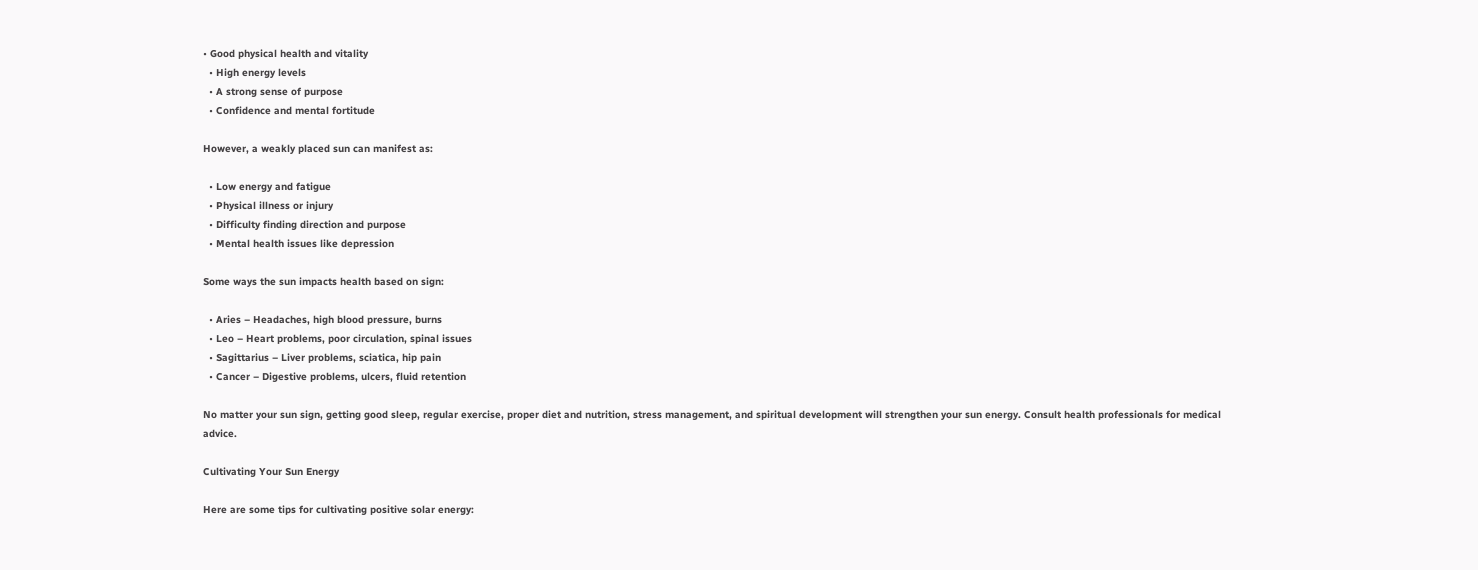• Good physical health and vitality
  • High energy levels
  • A strong sense of purpose
  • Confidence and mental fortitude

However, a weakly placed sun can manifest as:

  • Low energy and fatigue
  • Physical illness or injury
  • Difficulty finding direction and purpose
  • Mental health issues like depression

Some ways the sun impacts health based on sign:

  • Aries – Headaches, high blood pressure, burns
  • Leo – Heart problems, poor circulation, spinal issues
  • Sagittarius – Liver problems, sciatica, hip pain
  • Cancer – Digestive problems, ulcers, fluid retention

No matter your sun sign, getting good sleep, regular exercise, proper diet and nutrition, stress management, and spiritual development will strengthen your sun energy. Consult health professionals for medical advice.

Cultivating Your Sun Energy

Here are some tips for cultivating positive solar energy: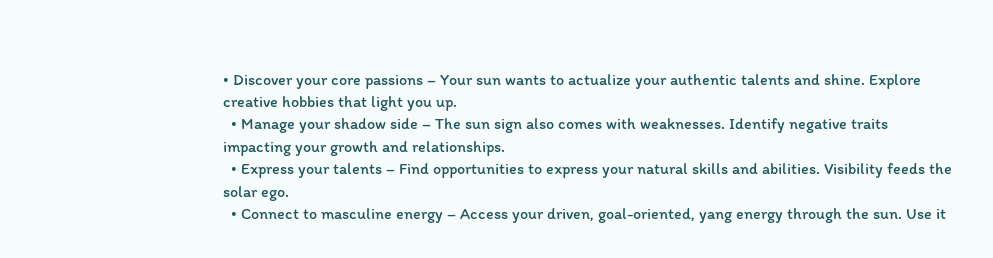• Discover your core passions – Your sun wants to actualize your authentic talents and shine. Explore creative hobbies that light you up.
  • Manage your shadow side – The sun sign also comes with weaknesses. Identify negative traits impacting your growth and relationships.
  • Express your talents – Find opportunities to express your natural skills and abilities. Visibility feeds the solar ego.
  • Connect to masculine energy – Access your driven, goal-oriented, yang energy through the sun. Use it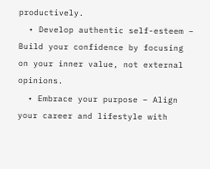productively.
  • Develop authentic self-esteem – Build your confidence by focusing on your inner value, not external opinions.
  • Embrace your purpose – Align your career and lifestyle with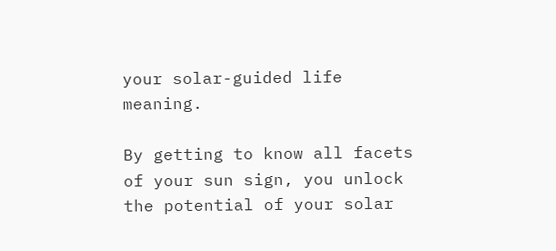your solar-guided life meaning.

By getting to know all facets of your sun sign, you unlock the potential of your solar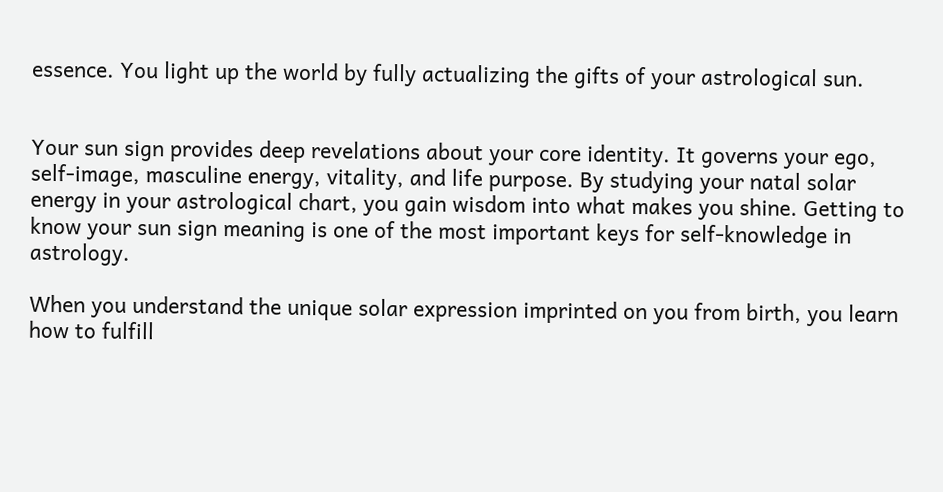essence. You light up the world by fully actualizing the gifts of your astrological sun.


Your sun sign provides deep revelations about your core identity. It governs your ego, self-image, masculine energy, vitality, and life purpose. By studying your natal solar energy in your astrological chart, you gain wisdom into what makes you shine. Getting to know your sun sign meaning is one of the most important keys for self-knowledge in astrology.

When you understand the unique solar expression imprinted on you from birth, you learn how to fulfill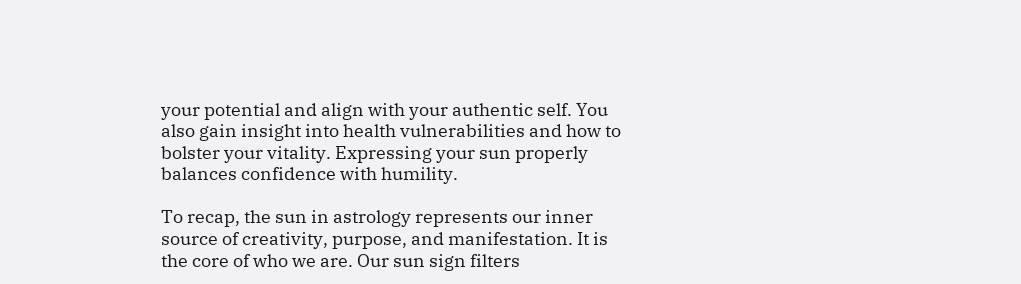your potential and align with your authentic self. You also gain insight into health vulnerabilities and how to bolster your vitality. Expressing your sun properly balances confidence with humility.

To recap, the sun in astrology represents our inner source of creativity, purpose, and manifestation. It is the core of who we are. Our sun sign filters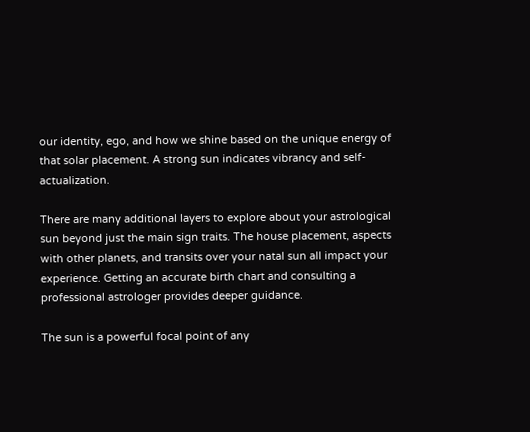our identity, ego, and how we shine based on the unique energy of that solar placement. A strong sun indicates vibrancy and self-actualization.

There are many additional layers to explore about your astrological sun beyond just the main sign traits. The house placement, aspects with other planets, and transits over your natal sun all impact your experience. Getting an accurate birth chart and consulting a professional astrologer provides deeper guidance.

The sun is a powerful focal point of any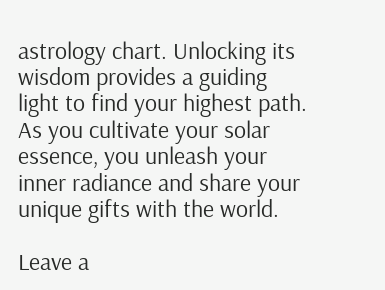astrology chart. Unlocking its wisdom provides a guiding light to find your highest path. As you cultivate your solar essence, you unleash your inner radiance and share your unique gifts with the world.

Leave a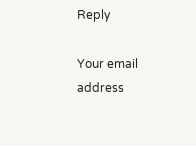Reply

Your email address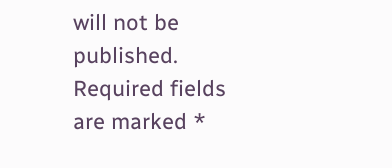will not be published. Required fields are marked *